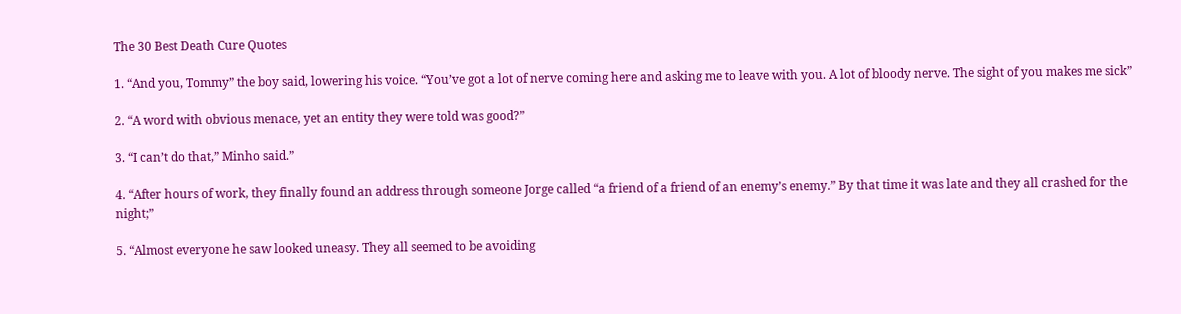The 30 Best Death Cure Quotes

1. “And you, Tommy” the boy said, lowering his voice. “You’ve got a lot of nerve coming here and asking me to leave with you. A lot of bloody nerve. The sight of you makes me sick”

2. “A word with obvious menace, yet an entity they were told was good?”

3. “I can’t do that,” Minho said.”

4. “After hours of work, they finally found an address through someone Jorge called “a friend of a friend of an enemy’s enemy.” By that time it was late and they all crashed for the night;”

5. “Almost everyone he saw looked uneasy. They all seemed to be avoiding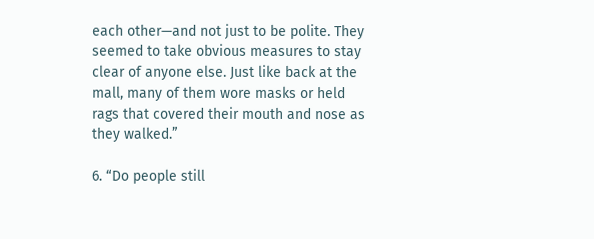each other—and not just to be polite. They seemed to take obvious measures to stay clear of anyone else. Just like back at the mall, many of them wore masks or held rags that covered their mouth and nose as they walked.”

6. “Do people still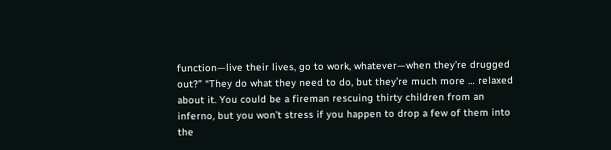function—live their lives, go to work, whatever—when they’re drugged out?” “They do what they need to do, but they’re much more … relaxed about it. You could be a fireman rescuing thirty children from an inferno, but you won’t stress if you happen to drop a few of them into the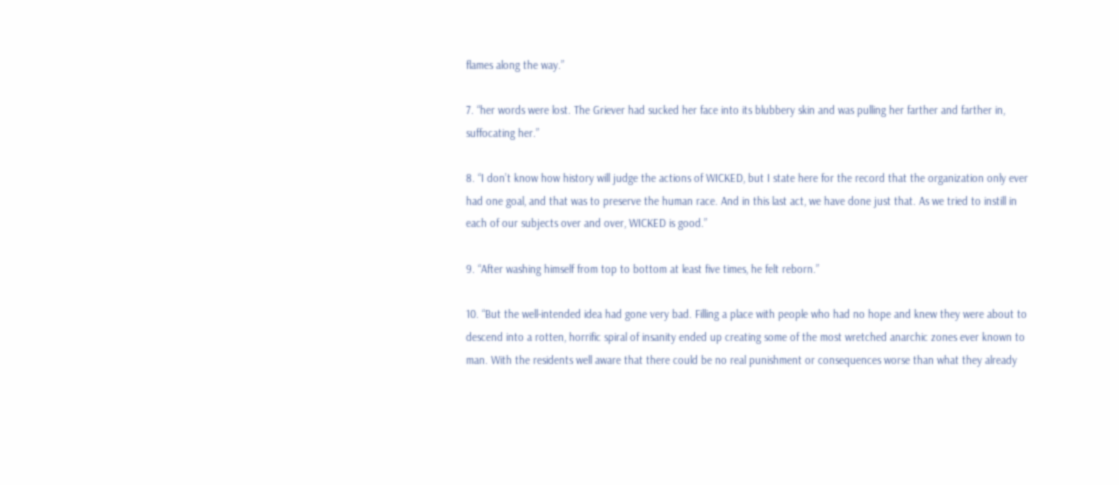flames along the way.”

7. “her words were lost. The Griever had sucked her face into its blubbery skin and was pulling her farther and farther in, suffocating her.”

8. “I don’t know how history will judge the actions of WICKED, but I state here for the record that the organization only ever had one goal, and that was to preserve the human race. And in this last act, we have done just that. As we tried to instill in each of our subjects over and over, WICKED is good.”

9. “After washing himself from top to bottom at least five times, he felt reborn.”

10. “But the well-intended idea had gone very bad. Filling a place with people who had no hope and knew they were about to descend into a rotten, horrific spiral of insanity ended up creating some of the most wretched anarchic zones ever known to man. With the residents well aware that there could be no real punishment or consequences worse than what they already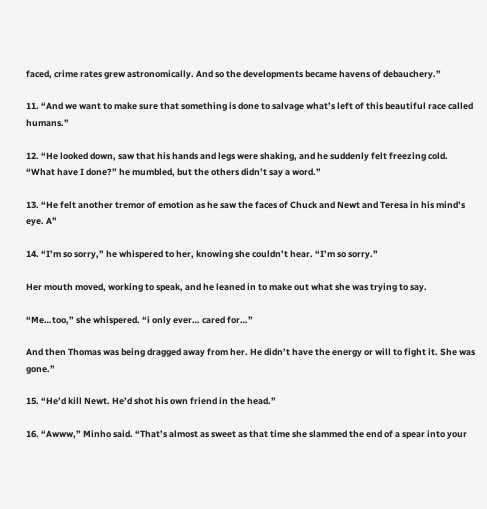faced, crime rates grew astronomically. And so the developments became havens of debauchery.”

11. “And we want to make sure that something is done to salvage what’s left of this beautiful race called humans.”

12. “He looked down, saw that his hands and legs were shaking, and he suddenly felt freezing cold. “What have I done?” he mumbled, but the others didn’t say a word.”

13. “He felt another tremor of emotion as he saw the faces of Chuck and Newt and Teresa in his mind’s eye. A”

14. “I’m so sorry,” he whispered to her, knowing she couldn’t hear. “I’m so sorry.”

Her mouth moved, working to speak, and he leaned in to make out what she was trying to say.

“Me…too,” she whispered. “i only ever… cared for…”

And then Thomas was being dragged away from her. He didn’t have the energy or will to fight it. She was gone.”

15. “He’d kill Newt. He’d shot his own friend in the head.”

16. “Awww,” Minho said. “That’s almost as sweet as that time she slammed the end of a spear into your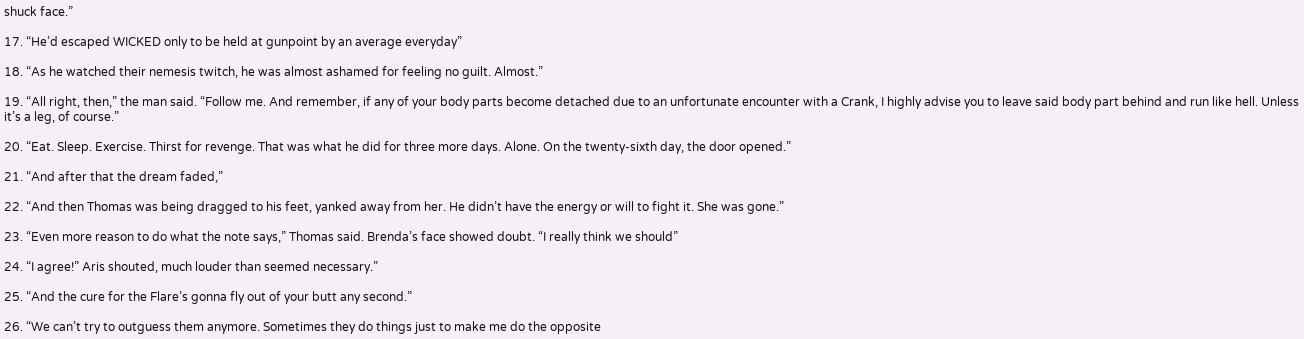shuck face.”

17. “He’d escaped WICKED only to be held at gunpoint by an average everyday”

18. “As he watched their nemesis twitch, he was almost ashamed for feeling no guilt. Almost.”

19. “All right, then,” the man said. “Follow me. And remember, if any of your body parts become detached due to an unfortunate encounter with a Crank, I highly advise you to leave said body part behind and run like hell. Unless it’s a leg, of course.”

20. “Eat. Sleep. Exercise. Thirst for revenge. That was what he did for three more days. Alone. On the twenty-sixth day, the door opened.”

21. “And after that the dream faded,”

22. “And then Thomas was being dragged to his feet, yanked away from her. He didn’t have the energy or will to fight it. She was gone.”

23. “Even more reason to do what the note says,” Thomas said. Brenda’s face showed doubt. “I really think we should”

24. “I agree!” Aris shouted, much louder than seemed necessary.”

25. “And the cure for the Flare’s gonna fly out of your butt any second.”

26. “We can’t try to outguess them anymore. Sometimes they do things just to make me do the opposite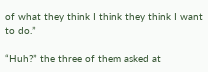of what they think I think they think I want to do.”

“Huh?” the three of them asked at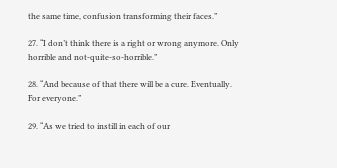the same time, confusion transforming their faces.”

27. “I don’t think there is a right or wrong anymore. Only horrible and not-quite-so-horrible.”

28. “And because of that there will be a cure. Eventually. For everyone.”

29. “As we tried to instill in each of our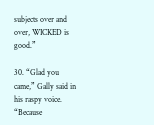subjects over and over, WICKED is good.”

30. “Glad you came,” Gally said in his raspy voice. “Because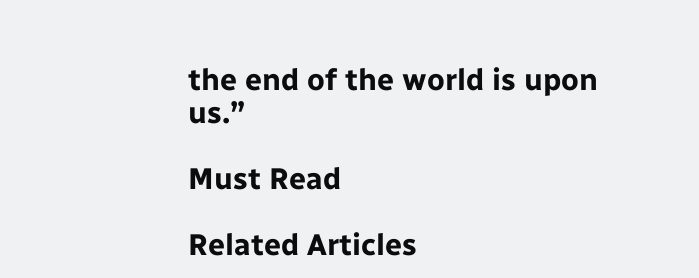the end of the world is upon us.”

Must Read

Related Articles